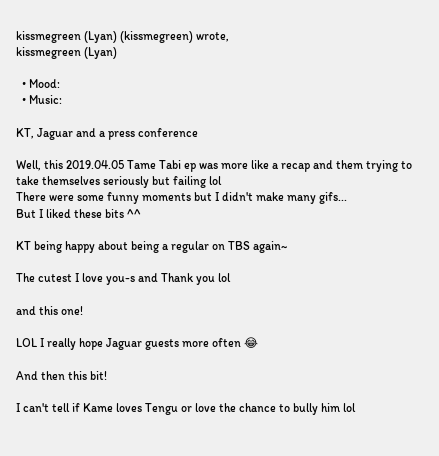kissmegreen (Lyan) (kissmegreen) wrote,
kissmegreen (Lyan)

  • Mood:
  • Music:

KT, Jaguar and a press conference

Well, this 2019.04.05 Tame Tabi ep was more like a recap and them trying to take themselves seriously but failing lol
There were some funny moments but I didn't make many gifs...
But I liked these bits ^^

KT being happy about being a regular on TBS again~

The cutest I love you-s and Thank you lol

and this one!

LOL I really hope Jaguar guests more often 😂

And then this bit!

I can't tell if Kame loves Tengu or love the chance to bully him lol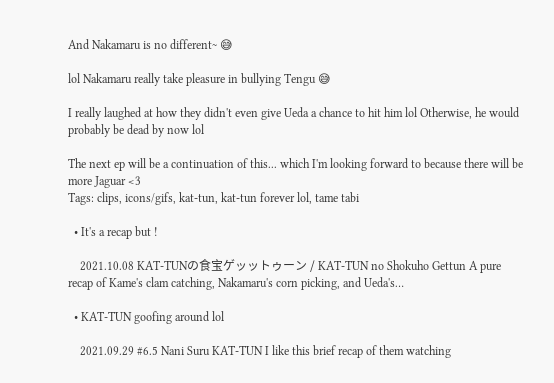And Nakamaru is no different~ 😅

lol Nakamaru really take pleasure in bullying Tengu 😅

I really laughed at how they didn't even give Ueda a chance to hit him lol Otherwise, he would probably be dead by now lol

The next ep will be a continuation of this... which I'm looking forward to because there will be more Jaguar <3
Tags: clips, icons/gifs, kat-tun, kat-tun forever lol, tame tabi

  • It's a recap but !

    2021.10.08 KAT-TUNの食宝ゲッットゥーン / KAT-TUN no Shokuho Gettun A pure recap of Kame's clam catching, Nakamaru's corn picking, and Ueda's…

  • KAT-TUN goofing around lol

    2021.09.29 #6.5 Nani Suru KAT-TUN I like this brief recap of them watching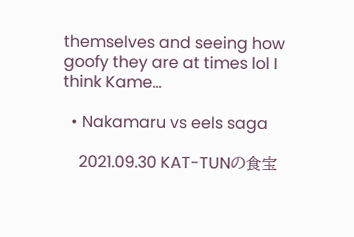themselves and seeing how goofy they are at times lol I think Kame…

  • Nakamaru vs eels saga

    2021.09.30 KAT-TUNの食宝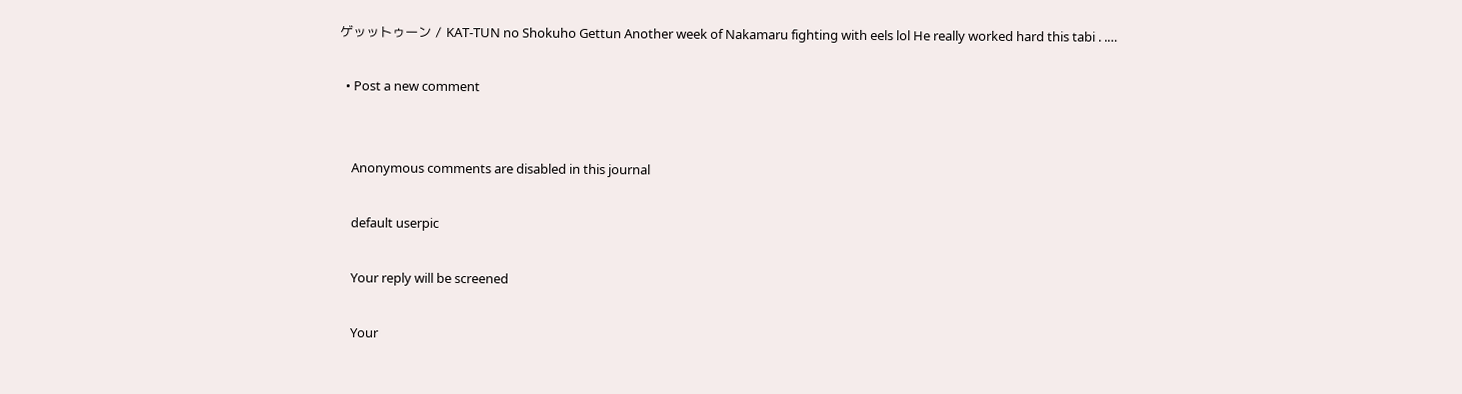ゲッットゥーン / KAT-TUN no Shokuho Gettun Another week of Nakamaru fighting with eels lol He really worked hard this tabi . .…

  • Post a new comment


    Anonymous comments are disabled in this journal

    default userpic

    Your reply will be screened

    Your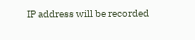IP address will be recorded